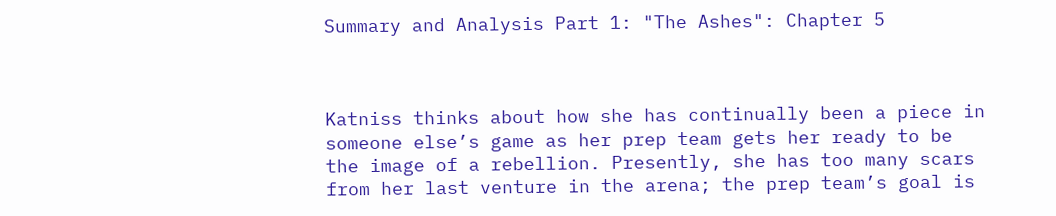Summary and Analysis Part 1: "The Ashes": Chapter 5



Katniss thinks about how she has continually been a piece in someone else’s game as her prep team gets her ready to be the image of a rebellion. Presently, she has too many scars from her last venture in the arena; the prep team’s goal is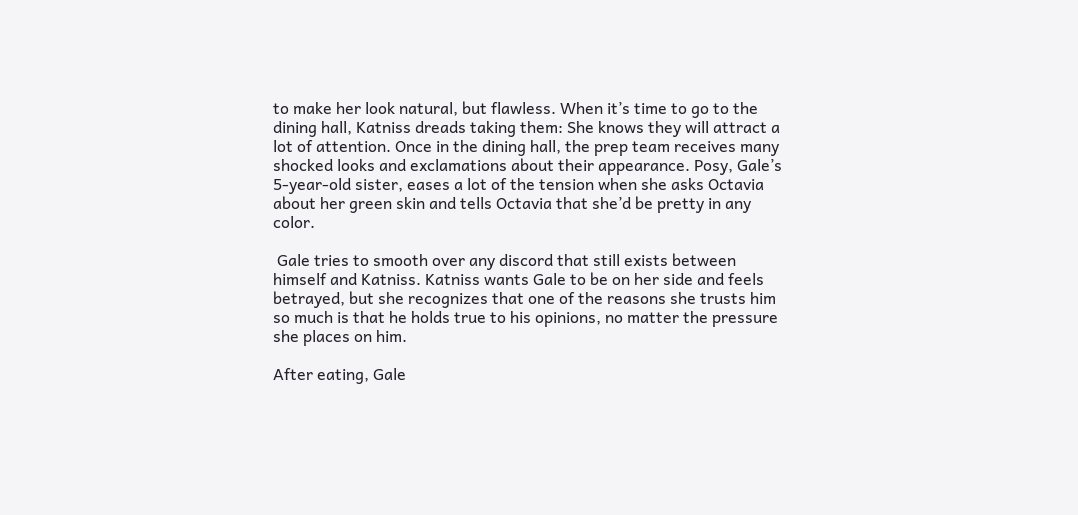to make her look natural, but flawless. When it’s time to go to the dining hall, Katniss dreads taking them: She knows they will attract a lot of attention. Once in the dining hall, the prep team receives many shocked looks and exclamations about their appearance. Posy, Gale’s 5-year-old sister, eases a lot of the tension when she asks Octavia about her green skin and tells Octavia that she’d be pretty in any color.

 Gale tries to smooth over any discord that still exists between himself and Katniss. Katniss wants Gale to be on her side and feels betrayed, but she recognizes that one of the reasons she trusts him so much is that he holds true to his opinions, no matter the pressure she places on him.

After eating, Gale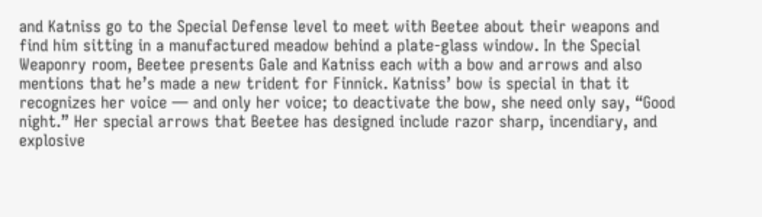and Katniss go to the Special Defense level to meet with Beetee about their weapons and find him sitting in a manufactured meadow behind a plate-glass window. In the Special Weaponry room, Beetee presents Gale and Katniss each with a bow and arrows and also mentions that he’s made a new trident for Finnick. Katniss’ bow is special in that it recognizes her voice — and only her voice; to deactivate the bow, she need only say, “Good night.” Her special arrows that Beetee has designed include razor sharp, incendiary, and explosive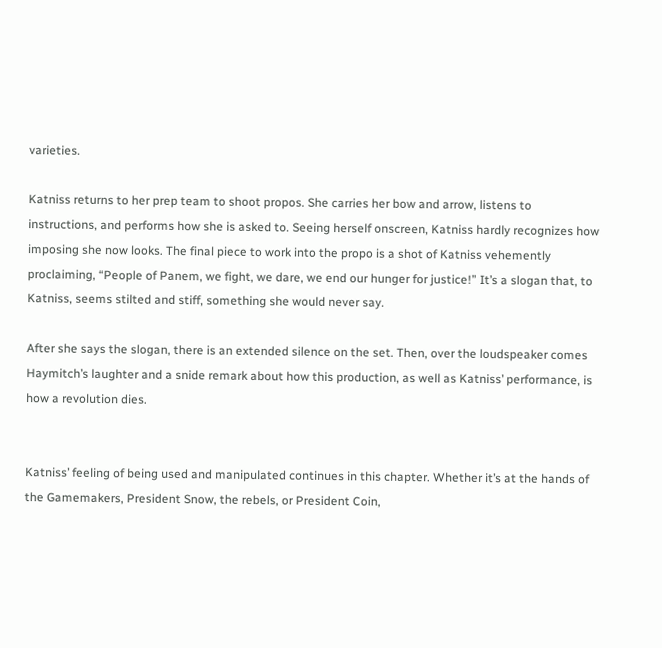varieties.

Katniss returns to her prep team to shoot propos. She carries her bow and arrow, listens to instructions, and performs how she is asked to. Seeing herself onscreen, Katniss hardly recognizes how imposing she now looks. The final piece to work into the propo is a shot of Katniss vehemently proclaiming, “People of Panem, we fight, we dare, we end our hunger for justice!” It’s a slogan that, to Katniss, seems stilted and stiff, something she would never say.

After she says the slogan, there is an extended silence on the set. Then, over the loudspeaker comes Haymitch’s laughter and a snide remark about how this production, as well as Katniss’ performance, is how a revolution dies.


Katniss’ feeling of being used and manipulated continues in this chapter. Whether it’s at the hands of the Gamemakers, President Snow, the rebels, or President Coin,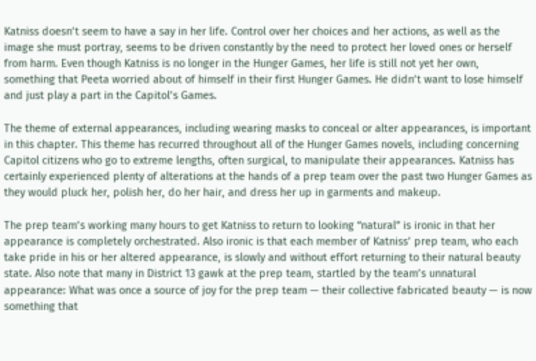Katniss doesn’t seem to have a say in her life. Control over her choices and her actions, as well as the image she must portray, seems to be driven constantly by the need to protect her loved ones or herself from harm. Even though Katniss is no longer in the Hunger Games, her life is still not yet her own, something that Peeta worried about of himself in their first Hunger Games. He didn’t want to lose himself and just play a part in the Capitol’s Games.

The theme of external appearances, including wearing masks to conceal or alter appearances, is important in this chapter. This theme has recurred throughout all of the Hunger Games novels, including concerning Capitol citizens who go to extreme lengths, often surgical, to manipulate their appearances. Katniss has certainly experienced plenty of alterations at the hands of a prep team over the past two Hunger Games as they would pluck her, polish her, do her hair, and dress her up in garments and makeup.

The prep team’s working many hours to get Katniss to return to looking “natural” is ironic in that her appearance is completely orchestrated. Also ironic is that each member of Katniss’ prep team, who each take pride in his or her altered appearance, is slowly and without effort returning to their natural beauty state. Also note that many in District 13 gawk at the prep team, startled by the team’s unnatural appearance: What was once a source of joy for the prep team — their collective fabricated beauty — is now something that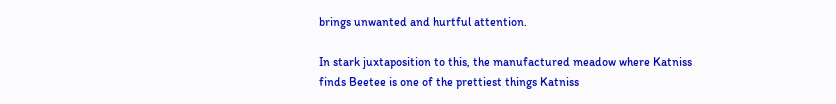brings unwanted and hurtful attention.

In stark juxtaposition to this, the manufactured meadow where Katniss finds Beetee is one of the prettiest things Katniss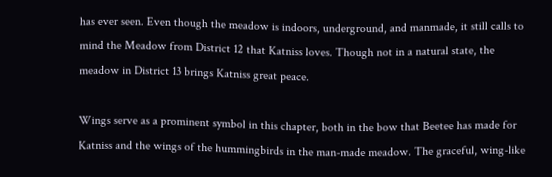has ever seen. Even though the meadow is indoors, underground, and manmade, it still calls to mind the Meadow from District 12 that Katniss loves. Though not in a natural state, the meadow in District 13 brings Katniss great peace.

Wings serve as a prominent symbol in this chapter, both in the bow that Beetee has made for Katniss and the wings of the hummingbirds in the man-made meadow. The graceful, wing-like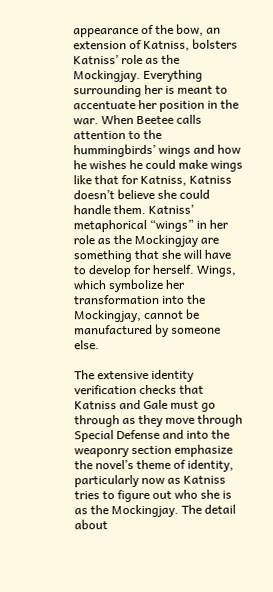appearance of the bow, an extension of Katniss, bolsters Katniss’ role as the Mockingjay. Everything surrounding her is meant to accentuate her position in the war. When Beetee calls attention to the hummingbirds’ wings and how he wishes he could make wings like that for Katniss, Katniss doesn’t believe she could handle them. Katniss’ metaphorical “wings” in her role as the Mockingjay are something that she will have to develop for herself. Wings, which symbolize her transformation into the Mockingjay, cannot be manufactured by someone else.

The extensive identity verification checks that Katniss and Gale must go through as they move through Special Defense and into the weaponry section emphasize the novel’s theme of identity, particularly now as Katniss tries to figure out who she is as the Mockingjay. The detail about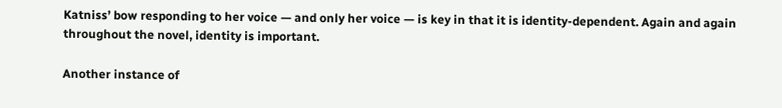Katniss’ bow responding to her voice — and only her voice — is key in that it is identity-dependent. Again and again throughout the novel, identity is important.

Another instance of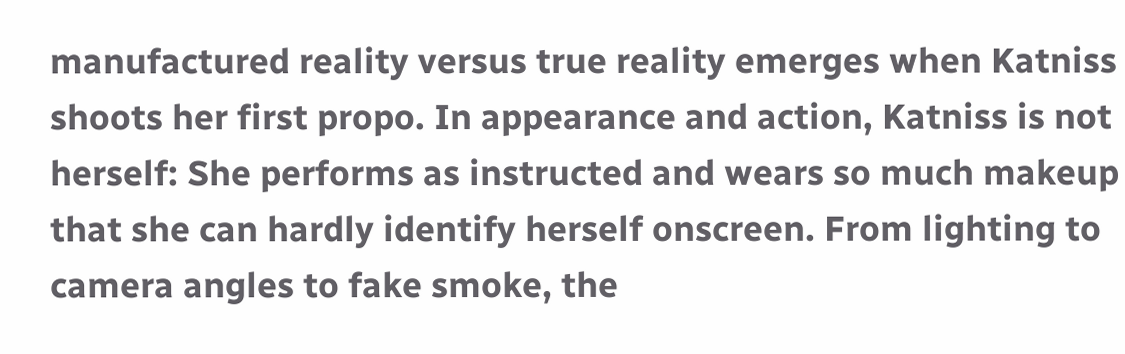manufactured reality versus true reality emerges when Katniss shoots her first propo. In appearance and action, Katniss is not herself: She performs as instructed and wears so much makeup that she can hardly identify herself onscreen. From lighting to camera angles to fake smoke, the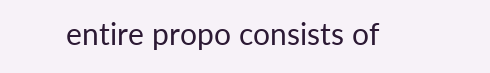entire propo consists of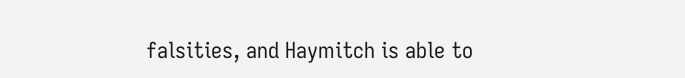falsities, and Haymitch is able to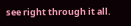see right through it all.